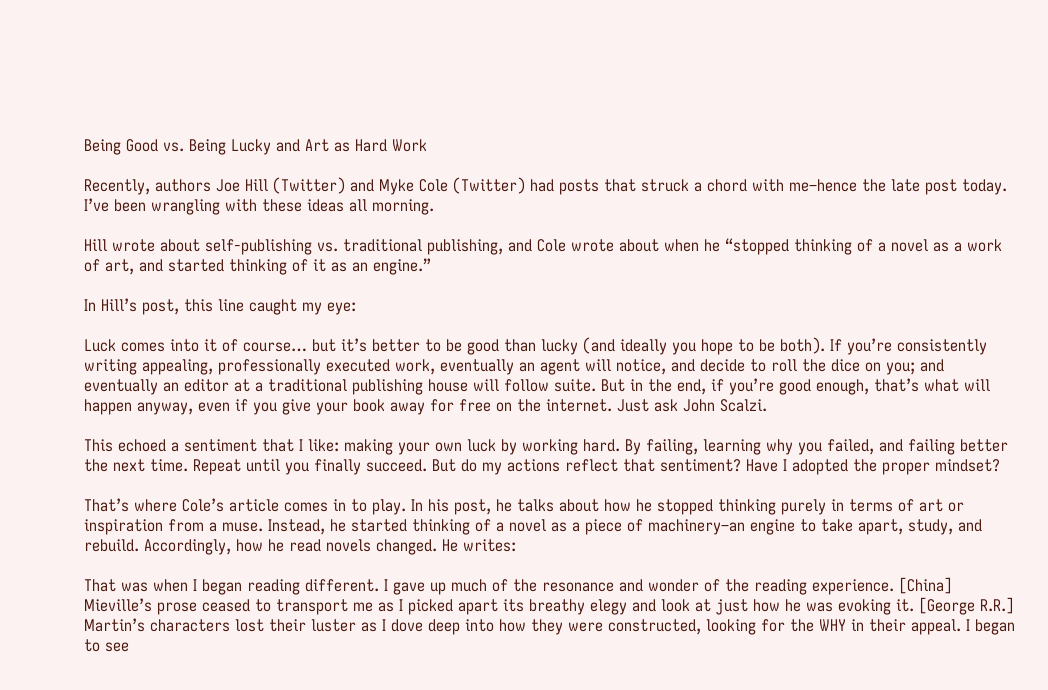Being Good vs. Being Lucky and Art as Hard Work

Recently, authors Joe Hill (Twitter) and Myke Cole (Twitter) had posts that struck a chord with me–hence the late post today. I’ve been wrangling with these ideas all morning.

Hill wrote about self-publishing vs. traditional publishing, and Cole wrote about when he “stopped thinking of a novel as a work of art, and started thinking of it as an engine.”

In Hill’s post, this line caught my eye:

Luck comes into it of course… but it’s better to be good than lucky (and ideally you hope to be both). If you’re consistently writing appealing, professionally executed work, eventually an agent will notice, and decide to roll the dice on you; and eventually an editor at a traditional publishing house will follow suite. But in the end, if you’re good enough, that’s what will happen anyway, even if you give your book away for free on the internet. Just ask John Scalzi.

This echoed a sentiment that I like: making your own luck by working hard. By failing, learning why you failed, and failing better the next time. Repeat until you finally succeed. But do my actions reflect that sentiment? Have I adopted the proper mindset?

That’s where Cole’s article comes in to play. In his post, he talks about how he stopped thinking purely in terms of art or inspiration from a muse. Instead, he started thinking of a novel as a piece of machinery–an engine to take apart, study, and rebuild. Accordingly, how he read novels changed. He writes:

That was when I began reading different. I gave up much of the resonance and wonder of the reading experience. [China] Mieville’s prose ceased to transport me as I picked apart its breathy elegy and look at just how he was evoking it. [George R.R.] Martin’s characters lost their luster as I dove deep into how they were constructed, looking for the WHY in their appeal. I began to see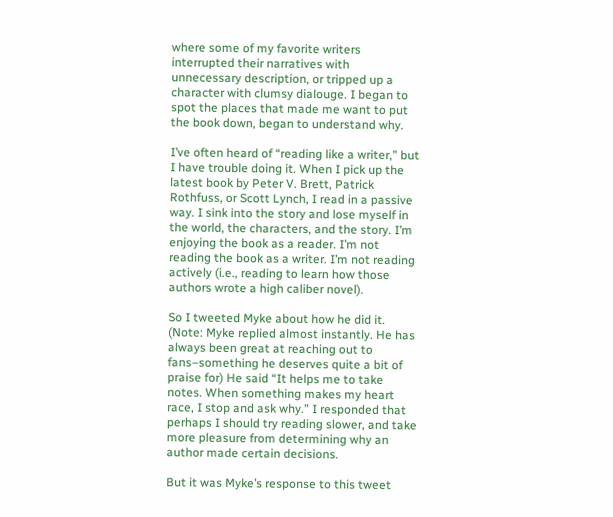where some of my favorite writers interrupted their narratives with unnecessary description, or tripped up a character with clumsy dialouge. I began to spot the places that made me want to put the book down, began to understand why.

I’ve often heard of “reading like a writer,” but I have trouble doing it. When I pick up the latest book by Peter V. Brett, Patrick Rothfuss, or Scott Lynch, I read in a passive way. I sink into the story and lose myself in the world, the characters, and the story. I’m enjoying the book as a reader. I’m not reading the book as a writer. I’m not reading actively (i.e., reading to learn how those authors wrote a high caliber novel).

So I tweeted Myke about how he did it. (Note: Myke replied almost instantly. He has always been great at reaching out to fans–something he deserves quite a bit of praise for) He said “It helps me to take notes. When something makes my heart race, I stop and ask why.” I responded that perhaps I should try reading slower, and take more pleasure from determining why an author made certain decisions.

But it was Myke’s response to this tweet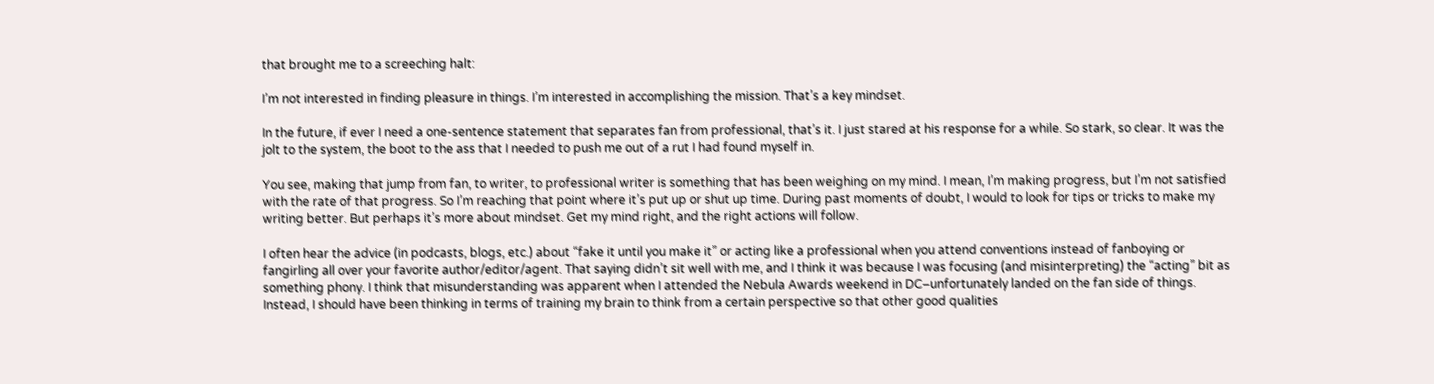that brought me to a screeching halt:

I’m not interested in finding pleasure in things. I’m interested in accomplishing the mission. That’s a key mindset.

In the future, if ever I need a one-sentence statement that separates fan from professional, that’s it. I just stared at his response for a while. So stark, so clear. It was the jolt to the system, the boot to the ass that I needed to push me out of a rut I had found myself in.

You see, making that jump from fan, to writer, to professional writer is something that has been weighing on my mind. I mean, I’m making progress, but I’m not satisfied with the rate of that progress. So I’m reaching that point where it’s put up or shut up time. During past moments of doubt, I would to look for tips or tricks to make my writing better. But perhaps it’s more about mindset. Get my mind right, and the right actions will follow.

I often hear the advice (in podcasts, blogs, etc.) about “fake it until you make it” or acting like a professional when you attend conventions instead of fanboying or fangirling all over your favorite author/editor/agent. That saying didn’t sit well with me, and I think it was because I was focusing (and misinterpreting) the “acting” bit as something phony. I think that misunderstanding was apparent when I attended the Nebula Awards weekend in DC–unfortunately landed on the fan side of things. Instead, I should have been thinking in terms of training my brain to think from a certain perspective so that other good qualities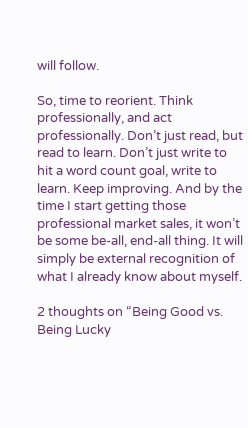will follow.

So, time to reorient. Think professionally, and act professionally. Don’t just read, but read to learn. Don’t just write to hit a word count goal, write to learn. Keep improving. And by the time I start getting those professional market sales, it won’t be some be-all, end-all thing. It will simply be external recognition of what I already know about myself.

2 thoughts on “Being Good vs. Being Lucky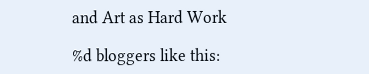and Art as Hard Work

%d bloggers like this: